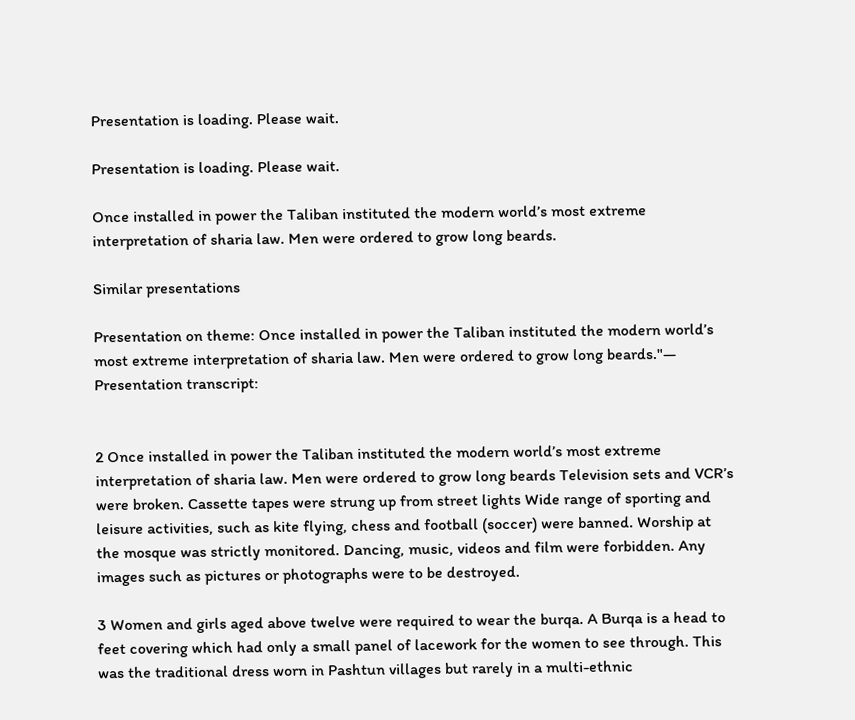Presentation is loading. Please wait.

Presentation is loading. Please wait.

Once installed in power the Taliban instituted the modern world’s most extreme interpretation of sharia law. Men were ordered to grow long beards.

Similar presentations

Presentation on theme: Once installed in power the Taliban instituted the modern world’s most extreme interpretation of sharia law. Men were ordered to grow long beards."— Presentation transcript:


2 Once installed in power the Taliban instituted the modern world’s most extreme interpretation of sharia law. Men were ordered to grow long beards Television sets and VCR’s were broken. Cassette tapes were strung up from street lights Wide range of sporting and leisure activities, such as kite flying, chess and football (soccer) were banned. Worship at the mosque was strictly monitored. Dancing, music, videos and film were forbidden. Any images such as pictures or photographs were to be destroyed.

3 Women and girls aged above twelve were required to wear the burqa. A Burqa is a head to feet covering which had only a small panel of lacework for the women to see through. This was the traditional dress worn in Pashtun villages but rarely in a multi-ethnic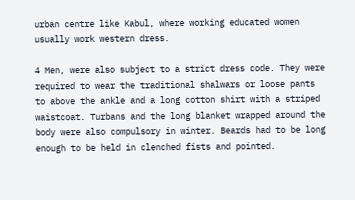urban centre like Kabul, where working educated women usually work western dress.

4 Men, were also subject to a strict dress code. They were required to wear the traditional shalwars or loose pants to above the ankle and a long cotton shirt with a striped waistcoat. Turbans and the long blanket wrapped around the body were also compulsory in winter. Beards had to be long enough to be held in clenched fists and pointed.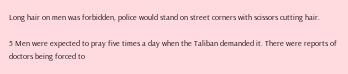Long hair on men was forbidden, police would stand on street corners with scissors cutting hair.

5 Men were expected to pray five times a day when the Taliban demanded it. There were reports of doctors being forced to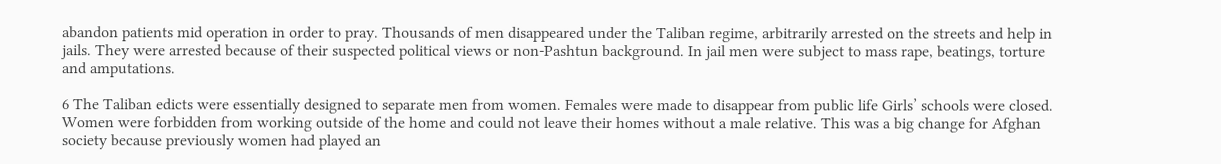abandon patients mid operation in order to pray. Thousands of men disappeared under the Taliban regime, arbitrarily arrested on the streets and help in jails. They were arrested because of their suspected political views or non-Pashtun background. In jail men were subject to mass rape, beatings, torture and amputations.

6 The Taliban edicts were essentially designed to separate men from women. Females were made to disappear from public life Girls’ schools were closed. Women were forbidden from working outside of the home and could not leave their homes without a male relative. This was a big change for Afghan society because previously women had played an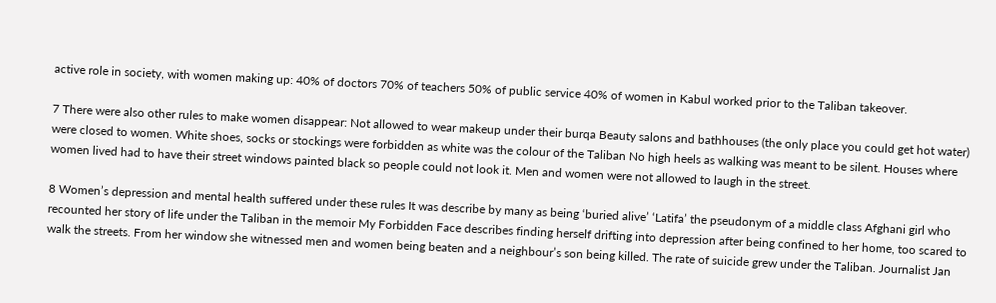active role in society, with women making up: 40% of doctors 70% of teachers 50% of public service 40% of women in Kabul worked prior to the Taliban takeover.

7 There were also other rules to make women disappear: Not allowed to wear makeup under their burqa Beauty salons and bathhouses (the only place you could get hot water) were closed to women. White shoes, socks or stockings were forbidden as white was the colour of the Taliban No high heels as walking was meant to be silent. Houses where women lived had to have their street windows painted black so people could not look it. Men and women were not allowed to laugh in the street.

8 Women’s depression and mental health suffered under these rules It was describe by many as being ‘buried alive’ ‘Latifa’ the pseudonym of a middle class Afghani girl who recounted her story of life under the Taliban in the memoir My Forbidden Face describes finding herself drifting into depression after being confined to her home, too scared to walk the streets. From her window she witnessed men and women being beaten and a neighbour’s son being killed. The rate of suicide grew under the Taliban. Journalist Jan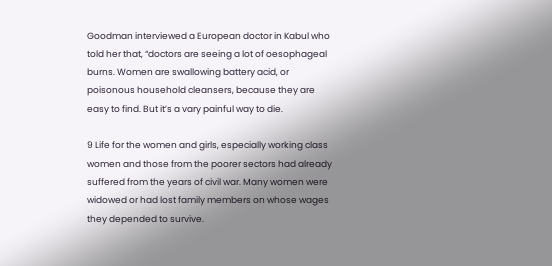Goodman interviewed a European doctor in Kabul who told her that, “doctors are seeing a lot of oesophageal burns. Women are swallowing battery acid, or poisonous household cleansers, because they are easy to find. But it’s a vary painful way to die.

9 Life for the women and girls, especially working class women and those from the poorer sectors had already suffered from the years of civil war. Many women were widowed or had lost family members on whose wages they depended to survive.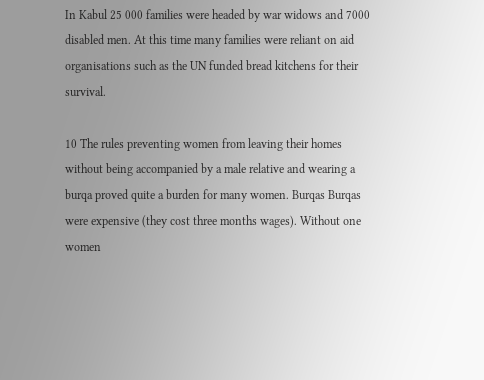In Kabul 25 000 families were headed by war widows and 7000 disabled men. At this time many families were reliant on aid organisations such as the UN funded bread kitchens for their survival.

10 The rules preventing women from leaving their homes without being accompanied by a male relative and wearing a burqa proved quite a burden for many women. Burqas Burqas were expensive (they cost three months wages). Without one women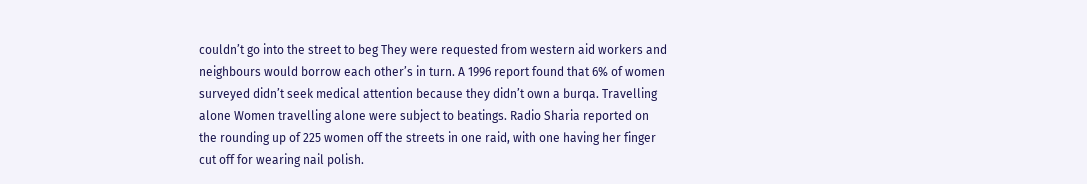couldn’t go into the street to beg They were requested from western aid workers and neighbours would borrow each other’s in turn. A 1996 report found that 6% of women surveyed didn’t seek medical attention because they didn’t own a burqa. Travelling alone Women travelling alone were subject to beatings. Radio Sharia reported on the rounding up of 225 women off the streets in one raid, with one having her finger cut off for wearing nail polish.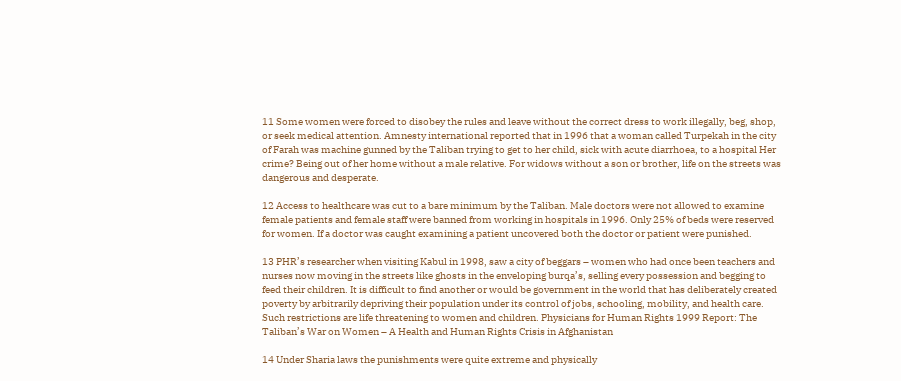11 Some women were forced to disobey the rules and leave without the correct dress to work illegally, beg, shop, or seek medical attention. Amnesty international reported that in 1996 that a woman called Turpekah in the city of Farah was machine gunned by the Taliban trying to get to her child, sick with acute diarrhoea, to a hospital Her crime? Being out of her home without a male relative. For widows without a son or brother, life on the streets was dangerous and desperate.

12 Access to healthcare was cut to a bare minimum by the Taliban. Male doctors were not allowed to examine female patients and female staff were banned from working in hospitals in 1996. Only 25% of beds were reserved for women. If a doctor was caught examining a patient uncovered both the doctor or patient were punished.

13 PHR’s researcher when visiting Kabul in 1998, saw a city of beggars – women who had once been teachers and nurses now moving in the streets like ghosts in the enveloping burqa’s, selling every possession and begging to feed their children. It is difficult to find another or would be government in the world that has deliberately created poverty by arbitrarily depriving their population under its control of jobs, schooling, mobility, and health care. Such restrictions are life threatening to women and children. Physicians for Human Rights 1999 Report: The Taliban’s War on Women – A Health and Human Rights Crisis in Afghanistan

14 Under Sharia laws the punishments were quite extreme and physically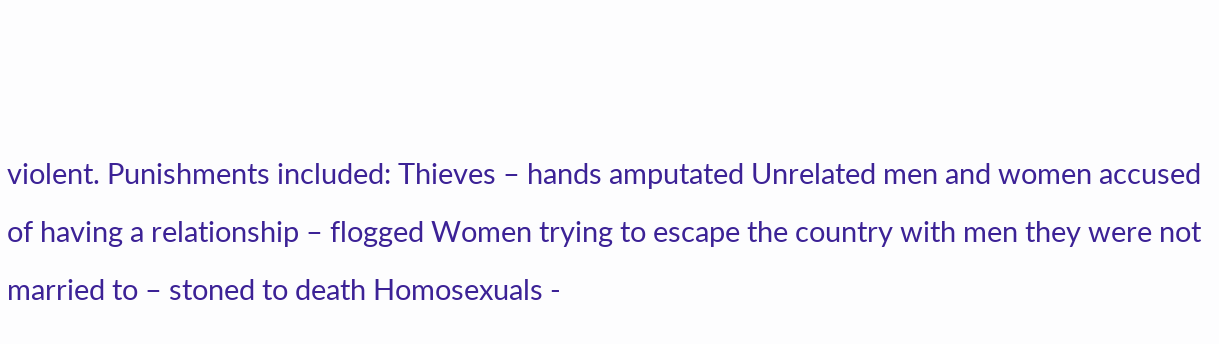violent. Punishments included: Thieves – hands amputated Unrelated men and women accused of having a relationship – flogged Women trying to escape the country with men they were not married to – stoned to death Homosexuals -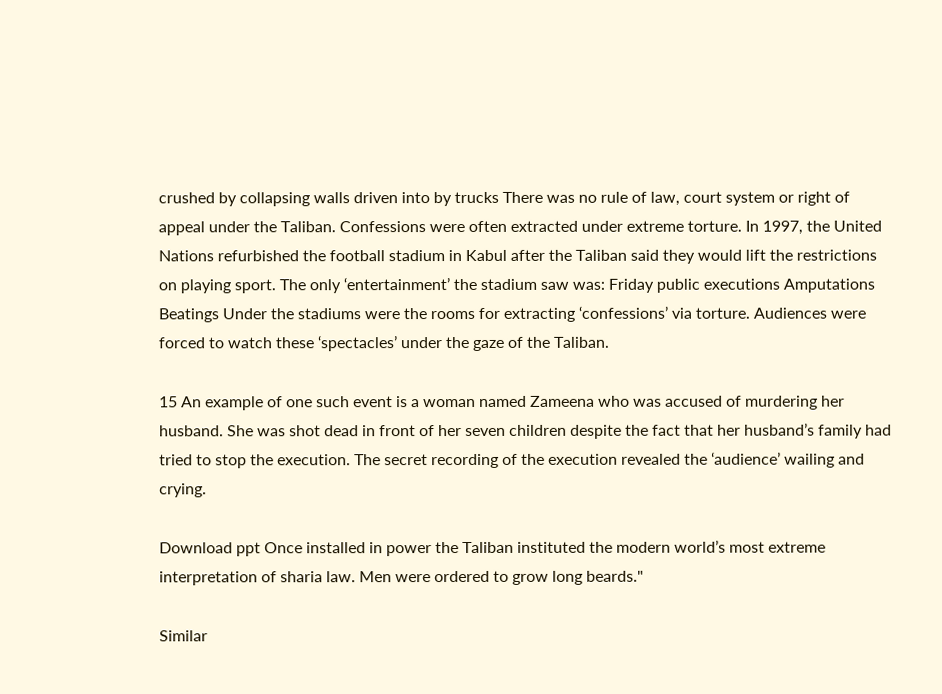crushed by collapsing walls driven into by trucks There was no rule of law, court system or right of appeal under the Taliban. Confessions were often extracted under extreme torture. In 1997, the United Nations refurbished the football stadium in Kabul after the Taliban said they would lift the restrictions on playing sport. The only ‘entertainment’ the stadium saw was: Friday public executions Amputations Beatings Under the stadiums were the rooms for extracting ‘confessions’ via torture. Audiences were forced to watch these ‘spectacles’ under the gaze of the Taliban.

15 An example of one such event is a woman named Zameena who was accused of murdering her husband. She was shot dead in front of her seven children despite the fact that her husband’s family had tried to stop the execution. The secret recording of the execution revealed the ‘audience’ wailing and crying.

Download ppt Once installed in power the Taliban instituted the modern world’s most extreme interpretation of sharia law. Men were ordered to grow long beards."

Similar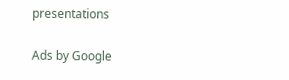presentations

Ads by Google